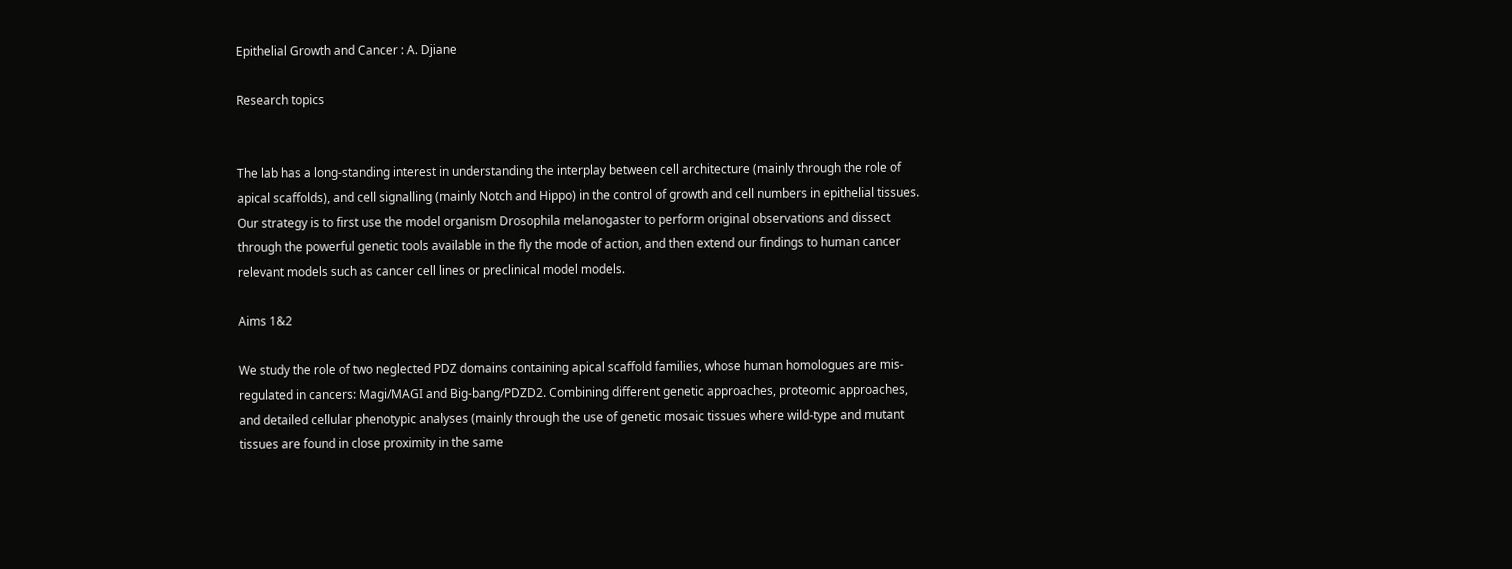Epithelial Growth and Cancer : A. Djiane

Research topics


The lab has a long-standing interest in understanding the interplay between cell architecture (mainly through the role of apical scaffolds), and cell signalling (mainly Notch and Hippo) in the control of growth and cell numbers in epithelial tissues. Our strategy is to first use the model organism Drosophila melanogaster to perform original observations and dissect through the powerful genetic tools available in the fly the mode of action, and then extend our findings to human cancer relevant models such as cancer cell lines or preclinical model models.

Aims 1&2

We study the role of two neglected PDZ domains containing apical scaffold families, whose human homologues are mis-regulated in cancers: Magi/MAGI and Big-bang/PDZD2. Combining different genetic approaches, proteomic approaches, and detailed cellular phenotypic analyses (mainly through the use of genetic mosaic tissues where wild-type and mutant tissues are found in close proximity in the same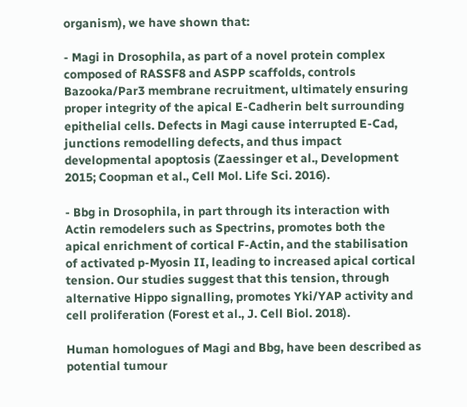organism), we have shown that:

- Magi in Drosophila, as part of a novel protein complex composed of RASSF8 and ASPP scaffolds, controls Bazooka/Par3 membrane recruitment, ultimately ensuring proper integrity of the apical E-Cadherin belt surrounding epithelial cells. Defects in Magi cause interrupted E-Cad, junctions remodelling defects, and thus impact developmental apoptosis (Zaessinger et al., Development 2015; Coopman et al., Cell Mol. Life Sci. 2016).

- Bbg in Drosophila, in part through its interaction with Actin remodelers such as Spectrins, promotes both the apical enrichment of cortical F-Actin, and the stabilisation of activated p-Myosin II, leading to increased apical cortical tension. Our studies suggest that this tension, through alternative Hippo signalling, promotes Yki/YAP activity and cell proliferation (Forest et al., J. Cell Biol. 2018).

Human homologues of Magi and Bbg, have been described as potential tumour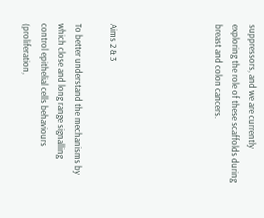suppressors, and we are currently exploring the role of these scaffolds during breast and colon cancers.





Aims 2 & 3

To better understand the mechanisms by which close and long range signalling control epithelial cells behaviours (proliferation,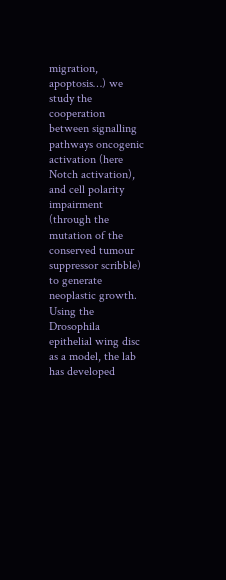migration, apoptosis…) we study the cooperation between signalling pathways oncogenic activation (here Notch activation), and cell polarity impairment (through the mutation of the conserved tumour suppressor scribble) to generate neoplastic growth. Using the Drosophila epithelial wing disc as a model, the lab has developed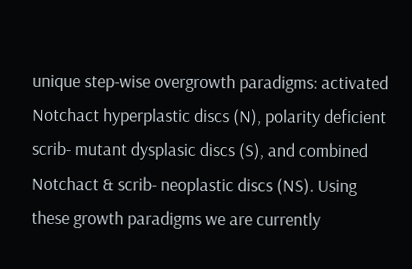unique step-wise overgrowth paradigms: activated Notchact hyperplastic discs (N), polarity deficient scrib- mutant dysplasic discs (S), and combined Notchact & scrib- neoplastic discs (NS). Using these growth paradigms we are currently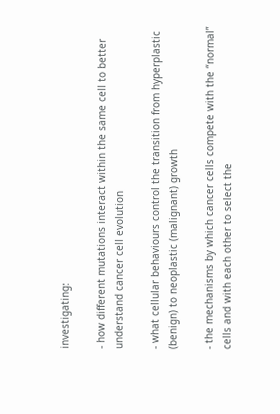investigating:

- how different mutations interact within the same cell to better understand cancer cell evolution

- what cellular behaviours control the transition from hyperplastic (benign) to neoplastic (malignant) growth

- the mechanisms by which cancer cells compete with the “normal” cells and with each other to select the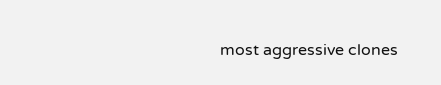most aggressive clones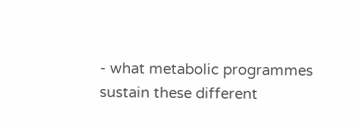- what metabolic programmes sustain these different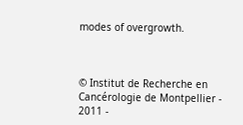modes of overgrowth.



© Institut de Recherche en Cancérologie de Montpellier - 2011 -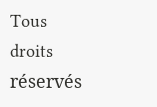Tous droits réservés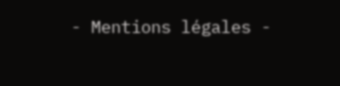- Mentions légales -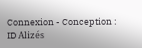Connexion - Conception : ID Alizés